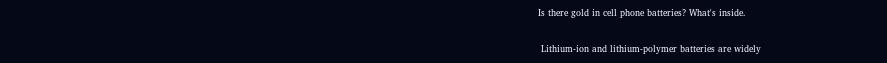Is there gold in cell phone batteries? What's inside.

 Lithium-ion and lithium-polymer batteries are widely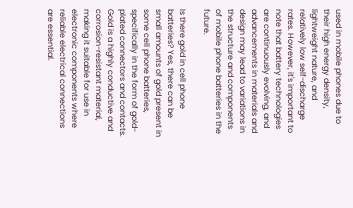used in mobile phones due to their high energy density, lightweight nature, and relatively low self-discharge rates. However, it's important to note that battery technologies are continuously evolving, and advancements in materials and design may lead to variations in the structure and components of mobile phone batteries in the future.

Is there gold in cell phone batteries? Yes, there can be small amounts of gold present in some cell phone batteries, specifically in the form of gold-plated connectors and contacts. Gold is a highly conductive and corrosion-resistant material, making it suitable for use in electronic components where reliable electrical connections are essential.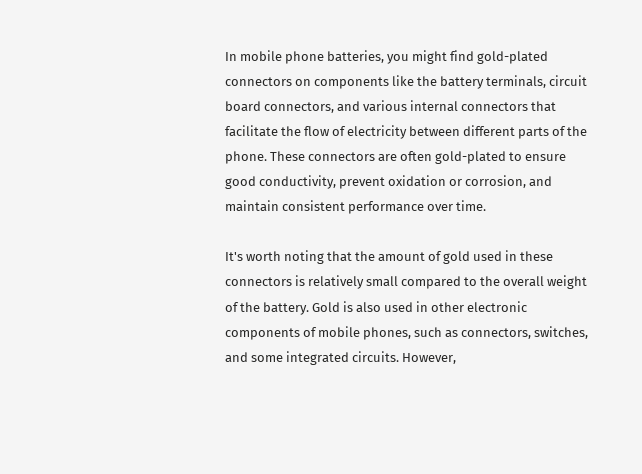In mobile phone batteries, you might find gold-plated connectors on components like the battery terminals, circuit board connectors, and various internal connectors that facilitate the flow of electricity between different parts of the phone. These connectors are often gold-plated to ensure good conductivity, prevent oxidation or corrosion, and maintain consistent performance over time.

It's worth noting that the amount of gold used in these connectors is relatively small compared to the overall weight of the battery. Gold is also used in other electronic components of mobile phones, such as connectors, switches, and some integrated circuits. However,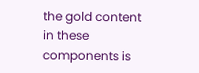the gold content in these components is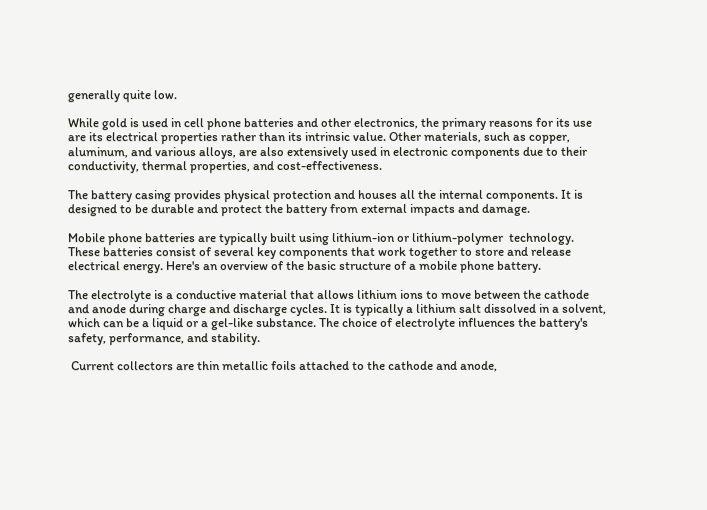generally quite low.

While gold is used in cell phone batteries and other electronics, the primary reasons for its use are its electrical properties rather than its intrinsic value. Other materials, such as copper, aluminum, and various alloys, are also extensively used in electronic components due to their conductivity, thermal properties, and cost-effectiveness.

The battery casing provides physical protection and houses all the internal components. It is designed to be durable and protect the battery from external impacts and damage.

Mobile phone batteries are typically built using lithium-ion or lithium-polymer  technology. These batteries consist of several key components that work together to store and release electrical energy. Here's an overview of the basic structure of a mobile phone battery.

The electrolyte is a conductive material that allows lithium ions to move between the cathode and anode during charge and discharge cycles. It is typically a lithium salt dissolved in a solvent, which can be a liquid or a gel-like substance. The choice of electrolyte influences the battery's safety, performance, and stability.

 Current collectors are thin metallic foils attached to the cathode and anode,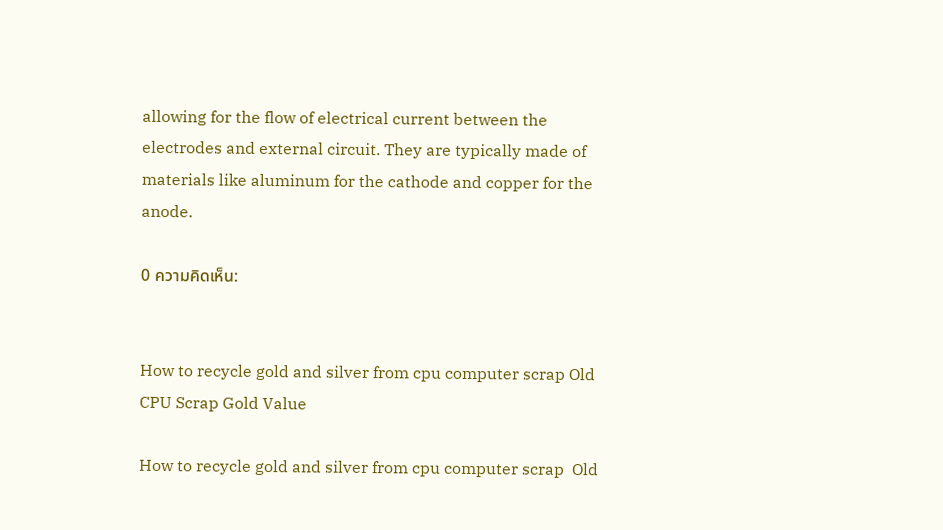allowing for the flow of electrical current between the electrodes and external circuit. They are typically made of materials like aluminum for the cathode and copper for the anode.

0 ความคิดเห็น:


How to recycle gold and silver from cpu computer scrap Old CPU Scrap Gold Value

How to recycle gold and silver from cpu computer scrap  Old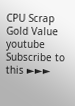CPU Scrap Gold Value youtube Subscribe to this ►►►